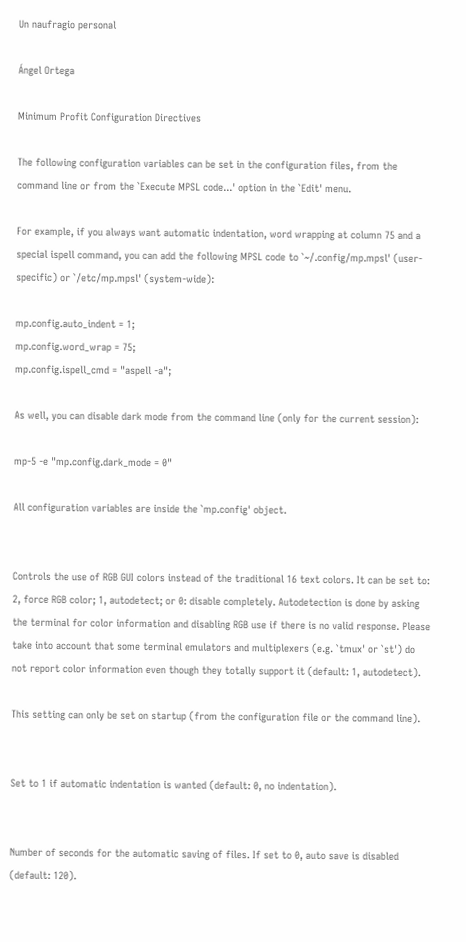Un naufragio personal

Ángel Ortega

Minimum Profit Configuration Directives

The following configuration variables can be set in the configuration files, from the command line or from the `Execute MPSL code...' option in the `Edit' menu.

For example, if you always want automatic indentation, word wrapping at column 75 and a special ispell command, you can add the following MPSL code to `~/.config/mp.mpsl' (user-specific) or `/etc/mp.mpsl' (system-wide):

mp.config.auto_indent = 1;
mp.config.word_wrap = 75;
mp.config.ispell_cmd = "aspell -a";

As well, you can disable dark mode from the command line (only for the current session):

mp-5 -e "mp.config.dark_mode = 0"

All configuration variables are inside the `mp.config' object.


Controls the use of RGB GUI colors instead of the traditional 16 text colors. It can be set to: 2, force RGB color; 1, autodetect; or 0: disable completely. Autodetection is done by asking the terminal for color information and disabling RGB use if there is no valid response. Please take into account that some terminal emulators and multiplexers (e.g. `tmux' or `st') do not report color information even though they totally support it (default: 1, autodetect).

This setting can only be set on startup (from the configuration file or the command line).


Set to 1 if automatic indentation is wanted (default: 0, no indentation).


Number of seconds for the automatic saving of files. If set to 0, auto save is disabled (default: 120).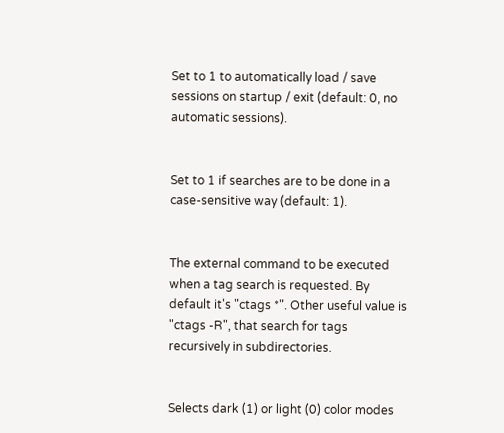Set to 1 to automatically load / save sessions on startup / exit (default: 0, no automatic sessions).


Set to 1 if searches are to be done in a case-sensitive way (default: 1).


The external command to be executed when a tag search is requested. By default it's "ctags *". Other useful value is "ctags -R", that search for tags recursively in subdirectories.


Selects dark (1) or light (0) color modes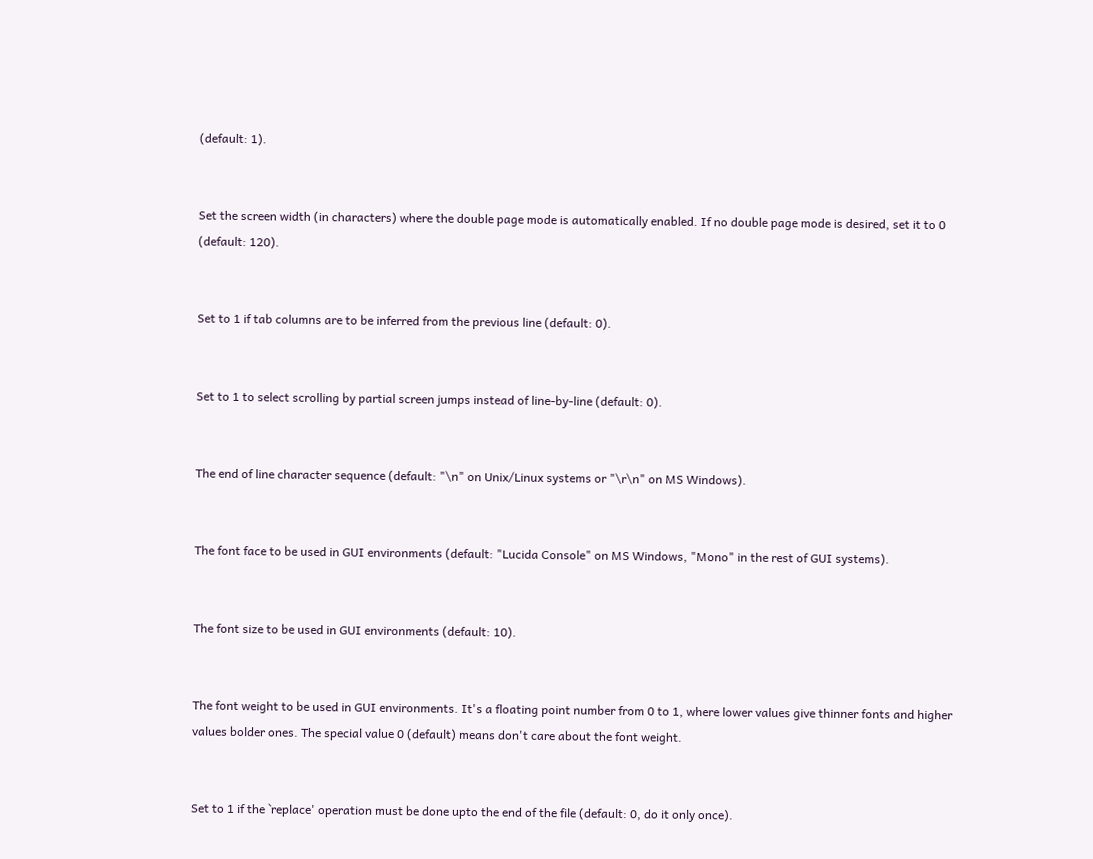(default: 1).


Set the screen width (in characters) where the double page mode is automatically enabled. If no double page mode is desired, set it to 0 (default: 120).


Set to 1 if tab columns are to be inferred from the previous line (default: 0).


Set to 1 to select scrolling by partial screen jumps instead of line-by-line (default: 0).


The end of line character sequence (default: "\n" on Unix/Linux systems or "\r\n" on MS Windows).


The font face to be used in GUI environments (default: "Lucida Console" on MS Windows, "Mono" in the rest of GUI systems).


The font size to be used in GUI environments (default: 10).


The font weight to be used in GUI environments. It's a floating point number from 0 to 1, where lower values give thinner fonts and higher values bolder ones. The special value 0 (default) means don't care about the font weight.


Set to 1 if the `replace' operation must be done upto the end of the file (default: 0, do it only once).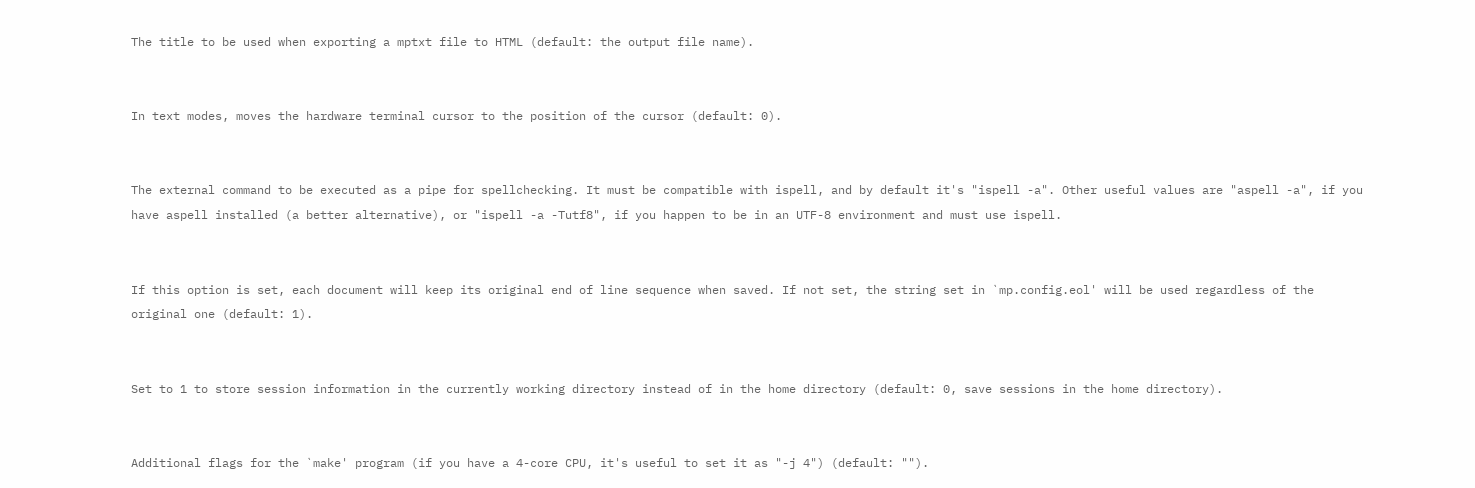The title to be used when exporting a mptxt file to HTML (default: the output file name).


In text modes, moves the hardware terminal cursor to the position of the cursor (default: 0).


The external command to be executed as a pipe for spellchecking. It must be compatible with ispell, and by default it's "ispell -a". Other useful values are "aspell -a", if you have aspell installed (a better alternative), or "ispell -a -Tutf8", if you happen to be in an UTF-8 environment and must use ispell.


If this option is set, each document will keep its original end of line sequence when saved. If not set, the string set in `mp.config.eol' will be used regardless of the original one (default: 1).


Set to 1 to store session information in the currently working directory instead of in the home directory (default: 0, save sessions in the home directory).


Additional flags for the `make' program (if you have a 4-core CPU, it's useful to set it as "-j 4") (default: "").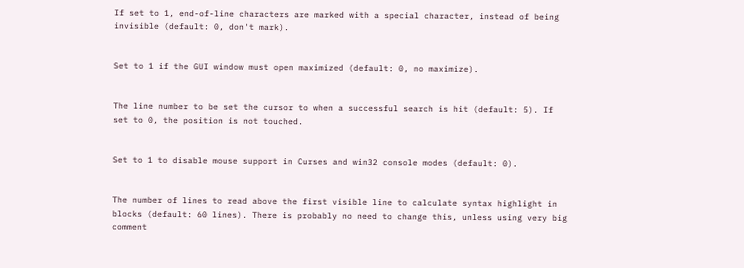If set to 1, end-of-line characters are marked with a special character, instead of being invisible (default: 0, don't mark).


Set to 1 if the GUI window must open maximized (default: 0, no maximize).


The line number to be set the cursor to when a successful search is hit (default: 5). If set to 0, the position is not touched.


Set to 1 to disable mouse support in Curses and win32 console modes (default: 0).


The number of lines to read above the first visible line to calculate syntax highlight in blocks (default: 60 lines). There is probably no need to change this, unless using very big comment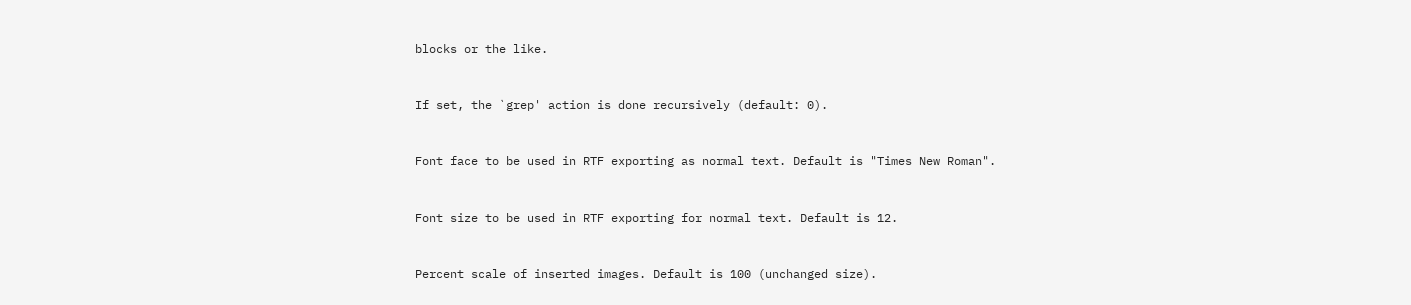blocks or the like.


If set, the `grep' action is done recursively (default: 0).


Font face to be used in RTF exporting as normal text. Default is "Times New Roman".


Font size to be used in RTF exporting for normal text. Default is 12.


Percent scale of inserted images. Default is 100 (unchanged size).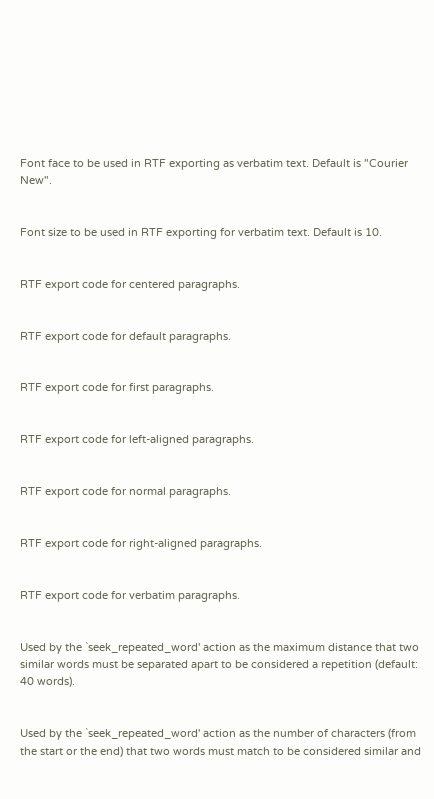Font face to be used in RTF exporting as verbatim text. Default is "Courier New".


Font size to be used in RTF exporting for verbatim text. Default is 10.


RTF export code for centered paragraphs.


RTF export code for default paragraphs.


RTF export code for first paragraphs.


RTF export code for left-aligned paragraphs.


RTF export code for normal paragraphs.


RTF export code for right-aligned paragraphs.


RTF export code for verbatim paragraphs.


Used by the `seek_repeated_word' action as the maximum distance that two similar words must be separated apart to be considered a repetition (default: 40 words).


Used by the `seek_repeated_word' action as the number of characters (from the start or the end) that two words must match to be considered similar and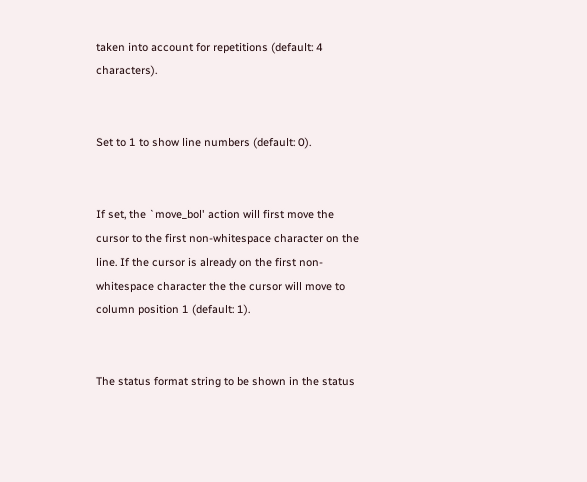taken into account for repetitions (default: 4 characters).


Set to 1 to show line numbers (default: 0).


If set, the `move_bol' action will first move the cursor to the first non-whitespace character on the line. If the cursor is already on the first non-whitespace character the the cursor will move to column position 1 (default: 1).


The status format string to be shown in the status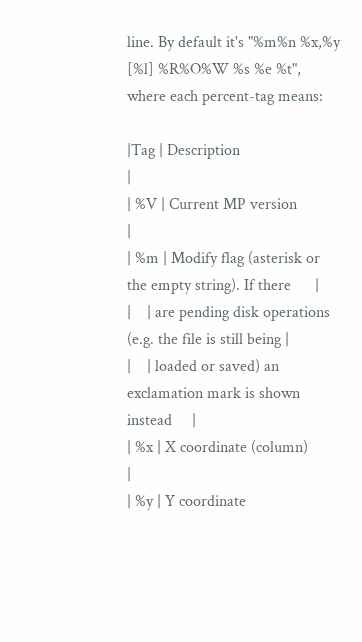line. By default it's "%m%n %x,%y [%l] %R%O%W %s %e %t", where each percent-tag means:

|Tag | Description                                               |
| %V | Current MP version                                        |
| %m | Modify flag (asterisk or the empty string). If there      |
|    | are pending disk operations (e.g. the file is still being |
|    | loaded or saved) an exclamation mark is shown instead     |
| %x | X coordinate (column)                                     |
| %y | Y coordinate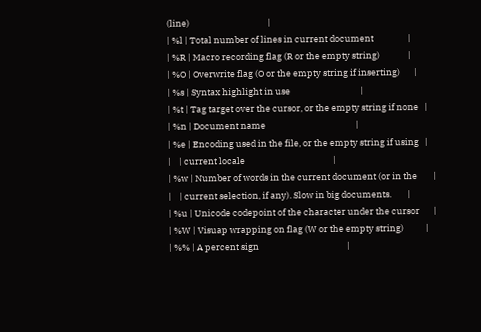(line)                                       |
| %l | Total number of lines in current document                 |
| %R | Macro recording flag (R or the empty string)              |
| %O | Overwrite flag (O or the empty string if inserting)       |
| %s | Syntax highlight in use                                   |
| %t | Tag target over the cursor, or the empty string if none   |
| %n | Document name                                             |
| %e | Encoding used in the file, or the empty string if using   |
|    | current locale                                            |
| %w | Number of words in the current document (or in the        |
|    | current selection, if any). Slow in big documents.        |
| %u | Unicode codepoint of the character under the cursor       |
| %W | Visuap wrapping on flag (W or the empty string)           |
| %% | A percent sign                                            |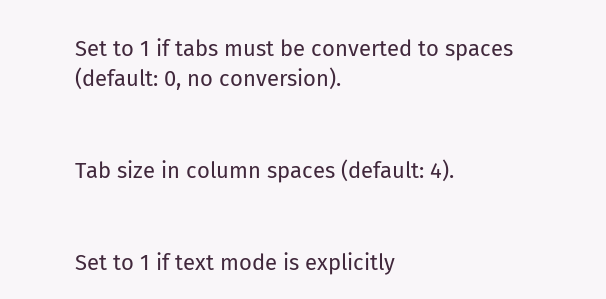Set to 1 if tabs must be converted to spaces (default: 0, no conversion).


Tab size in column spaces (default: 4).


Set to 1 if text mode is explicitly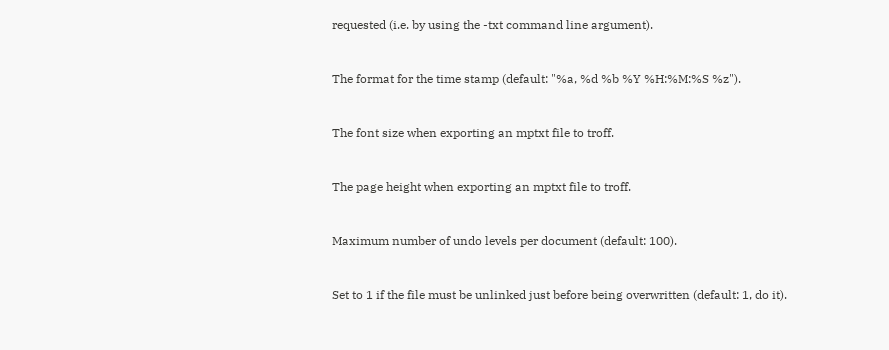requested (i.e. by using the -txt command line argument).


The format for the time stamp (default: "%a, %d %b %Y %H:%M:%S %z").


The font size when exporting an mptxt file to troff.


The page height when exporting an mptxt file to troff.


Maximum number of undo levels per document (default: 100).


Set to 1 if the file must be unlinked just before being overwritten (default: 1, do it).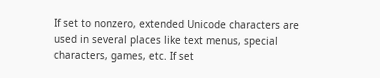If set to nonzero, extended Unicode characters are used in several places like text menus, special characters, games, etc. If set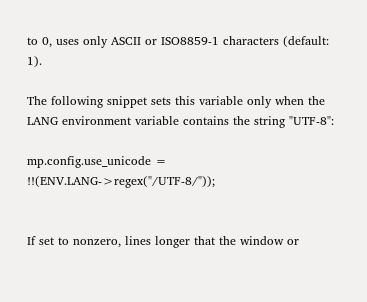to 0, uses only ASCII or ISO8859-1 characters (default: 1).

The following snippet sets this variable only when the LANG environment variable contains the string "UTF-8":

mp.config.use_unicode = !!(ENV.LANG->regex("/UTF-8/"));


If set to nonzero, lines longer that the window or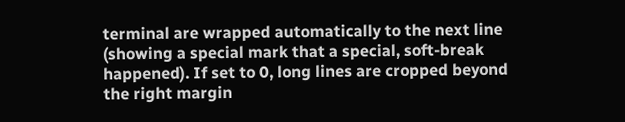terminal are wrapped automatically to the next line (showing a special mark that a special, soft-break happened). If set to 0, long lines are cropped beyond the right margin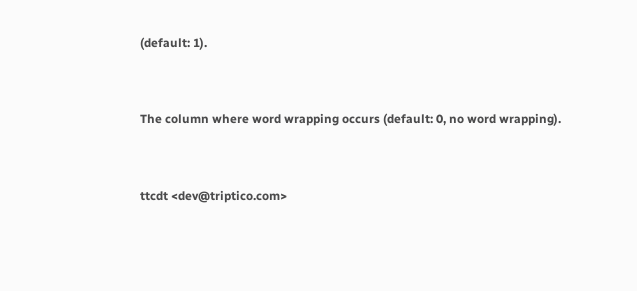(default: 1).


The column where word wrapping occurs (default: 0, no word wrapping).


ttcdt <dev@triptico.com>